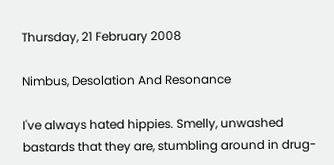Thursday, 21 February 2008

Nimbus, Desolation And Resonance

I've always hated hippies. Smelly, unwashed bastards that they are, stumbling around in drug-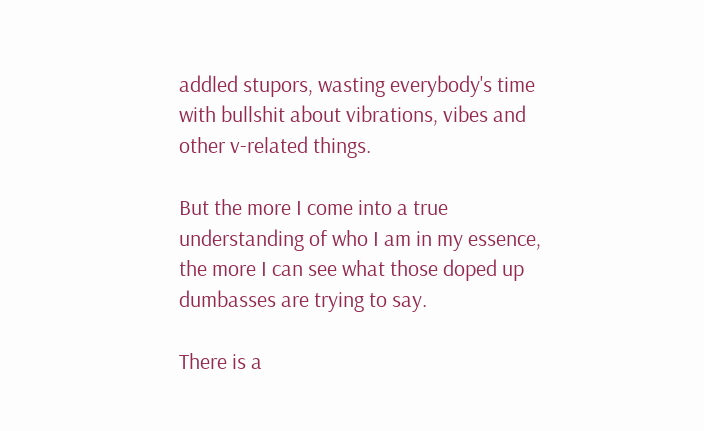addled stupors, wasting everybody's time with bullshit about vibrations, vibes and other v-related things.

But the more I come into a true understanding of who I am in my essence, the more I can see what those doped up dumbasses are trying to say.

There is a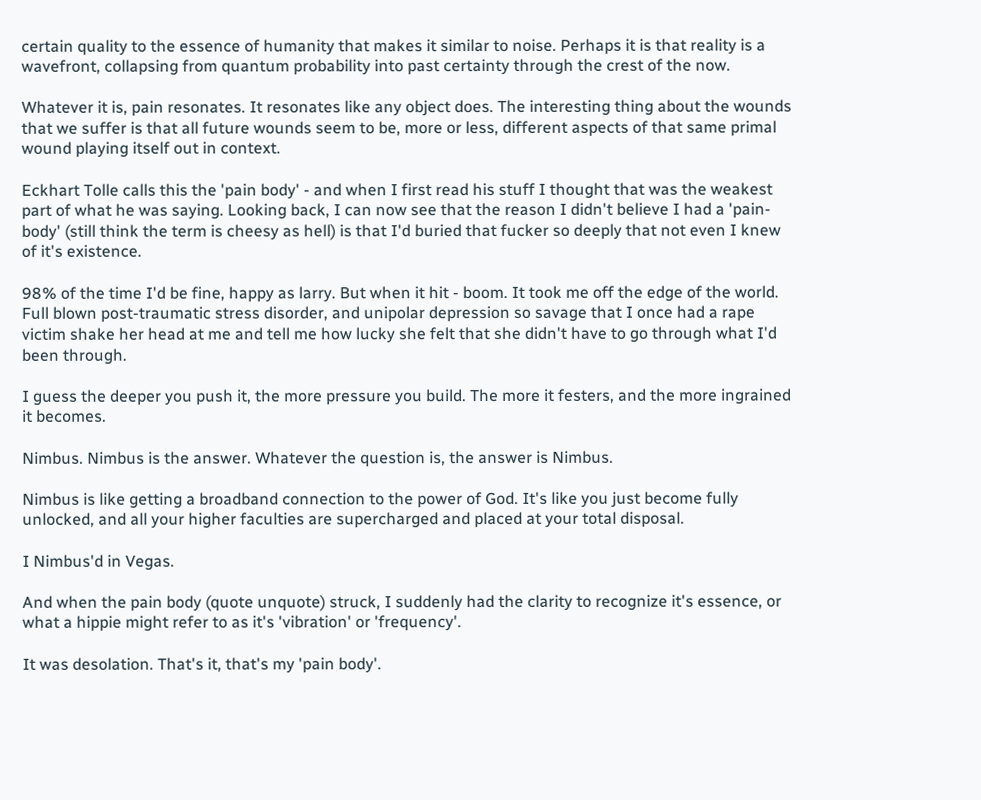certain quality to the essence of humanity that makes it similar to noise. Perhaps it is that reality is a wavefront, collapsing from quantum probability into past certainty through the crest of the now.

Whatever it is, pain resonates. It resonates like any object does. The interesting thing about the wounds that we suffer is that all future wounds seem to be, more or less, different aspects of that same primal wound playing itself out in context.

Eckhart Tolle calls this the 'pain body' - and when I first read his stuff I thought that was the weakest part of what he was saying. Looking back, I can now see that the reason I didn't believe I had a 'pain-body' (still think the term is cheesy as hell) is that I'd buried that fucker so deeply that not even I knew of it's existence.

98% of the time I'd be fine, happy as larry. But when it hit - boom. It took me off the edge of the world. Full blown post-traumatic stress disorder, and unipolar depression so savage that I once had a rape victim shake her head at me and tell me how lucky she felt that she didn't have to go through what I'd been through.

I guess the deeper you push it, the more pressure you build. The more it festers, and the more ingrained it becomes.

Nimbus. Nimbus is the answer. Whatever the question is, the answer is Nimbus.

Nimbus is like getting a broadband connection to the power of God. It's like you just become fully unlocked, and all your higher faculties are supercharged and placed at your total disposal.

I Nimbus'd in Vegas.

And when the pain body (quote unquote) struck, I suddenly had the clarity to recognize it's essence, or what a hippie might refer to as it's 'vibration' or 'frequency'.

It was desolation. That's it, that's my 'pain body'.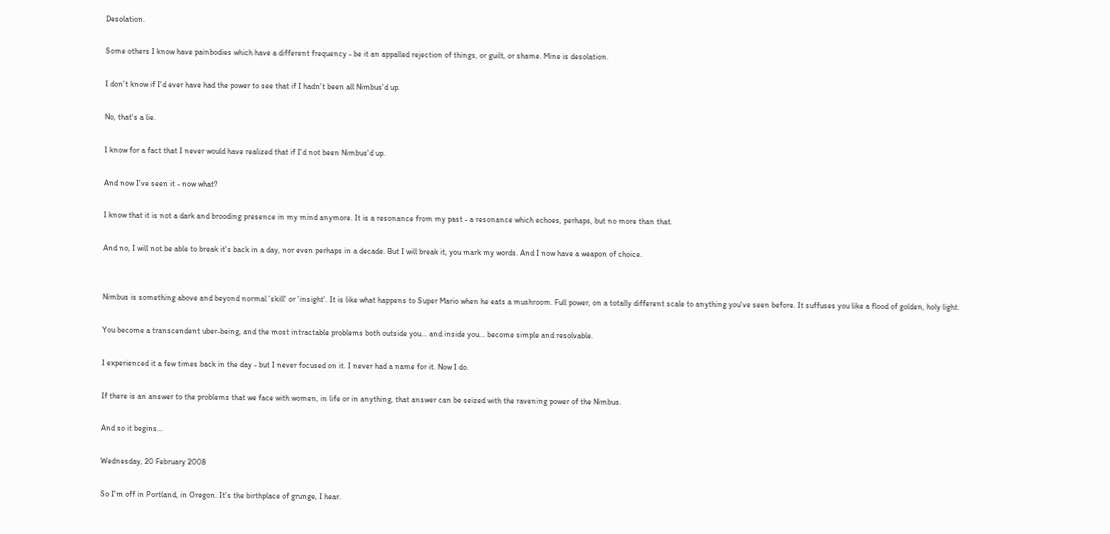Desolation.

Some others I know have painbodies which have a different frequency - be it an appalled rejection of things, or guilt, or shame. Mine is desolation.

I don't know if I'd ever have had the power to see that if I hadn't been all Nimbus'd up.

No, that's a lie.

I know for a fact that I never would have realized that if I'd not been Nimbus'd up.

And now I've seen it - now what?

I know that it is not a dark and brooding presence in my mind anymore. It is a resonance from my past - a resonance which echoes, perhaps, but no more than that.

And no, I will not be able to break it's back in a day, nor even perhaps in a decade. But I will break it, you mark my words. And I now have a weapon of choice.


Nimbus is something above and beyond normal 'skill' or 'insight'. It is like what happens to Super Mario when he eats a mushroom. Full power, on a totally different scale to anything you've seen before. It suffuses you like a flood of golden, holy light.

You become a transcendent uber-being, and the most intractable problems both outside you... and inside you... become simple and resolvable.

I experienced it a few times back in the day - but I never focused on it. I never had a name for it. Now I do.

If there is an answer to the problems that we face with women, in life or in anything, that answer can be seized with the ravening power of the Nimbus.

And so it begins...

Wednesday, 20 February 2008

So I'm off in Portland, in Oregon. It's the birthplace of grunge, I hear.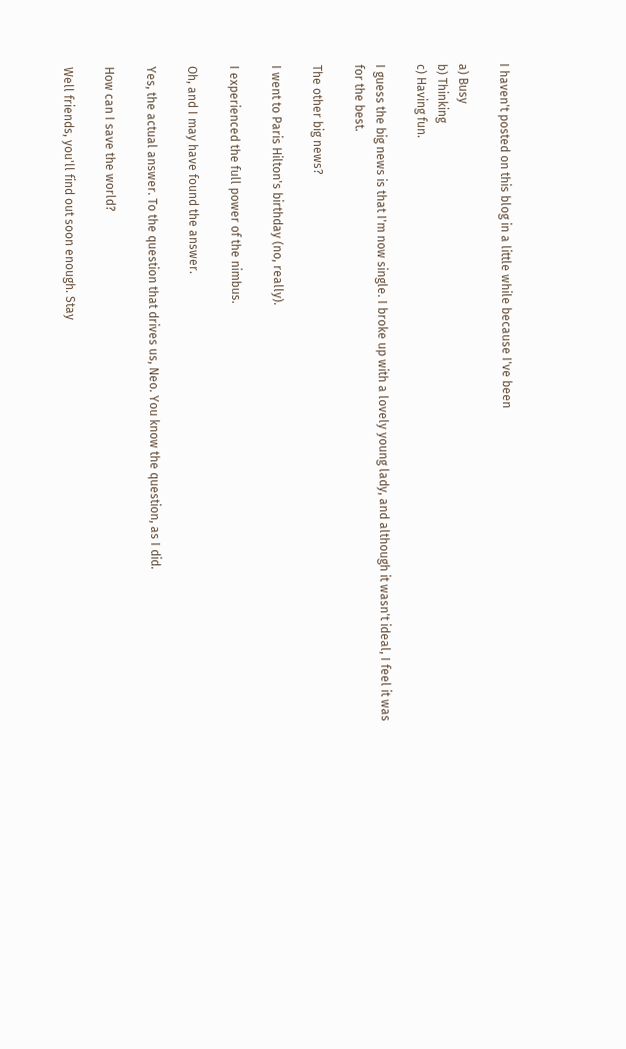I haven't posted on this blog in a little while because I've been

a) Busy
b) Thinking
c) Having fun.

I guess the big news is that I'm now single. I broke up with a lovely young lady, and although it wasn't ideal, I feel it was for the best.

The other big news?

I went to Paris Hilton's birthday (no, really).

I experienced the full power of the nimbus.

Oh, and I may have found the answer.

Yes, the actual answer. To the question that drives us, Neo. You know the question, as I did.

How can I save the world?

Well friends, you'll find out soon enough. Stay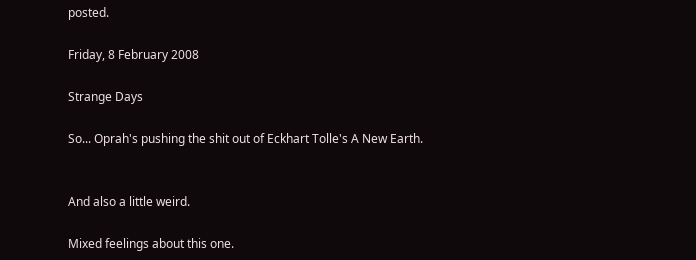posted.

Friday, 8 February 2008

Strange Days

So... Oprah's pushing the shit out of Eckhart Tolle's A New Earth.


And also a little weird.

Mixed feelings about this one.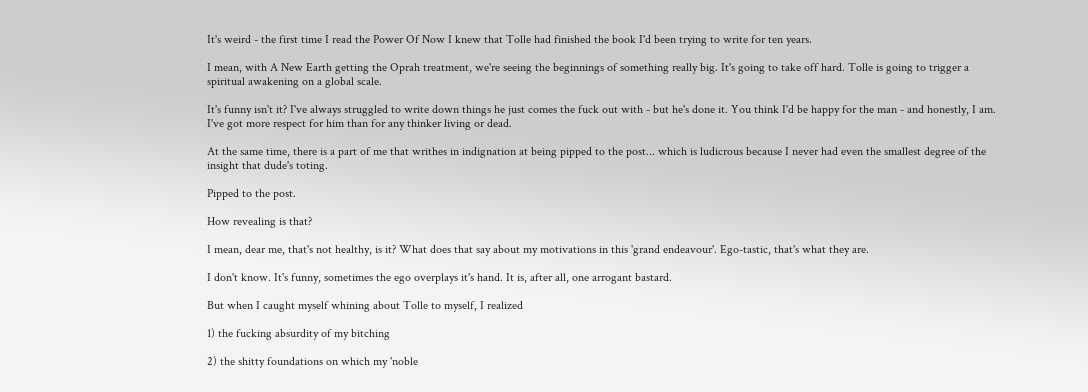It's weird - the first time I read the Power Of Now I knew that Tolle had finished the book I'd been trying to write for ten years.

I mean, with A New Earth getting the Oprah treatment, we're seeing the beginnings of something really big. It's going to take off hard. Tolle is going to trigger a spiritual awakening on a global scale.

It's funny isn't it? I've always struggled to write down things he just comes the fuck out with - but he's done it. You think I'd be happy for the man - and honestly, I am. I've got more respect for him than for any thinker living or dead.

At the same time, there is a part of me that writhes in indignation at being pipped to the post... which is ludicrous because I never had even the smallest degree of the insight that dude's toting.

Pipped to the post.

How revealing is that?

I mean, dear me, that's not healthy, is it? What does that say about my motivations in this 'grand endeavour'. Ego-tastic, that's what they are.

I don't know. It's funny, sometimes the ego overplays it's hand. It is, after all, one arrogant bastard.

But when I caught myself whining about Tolle to myself, I realized

1) the fucking absurdity of my bitching

2) the shitty foundations on which my 'noble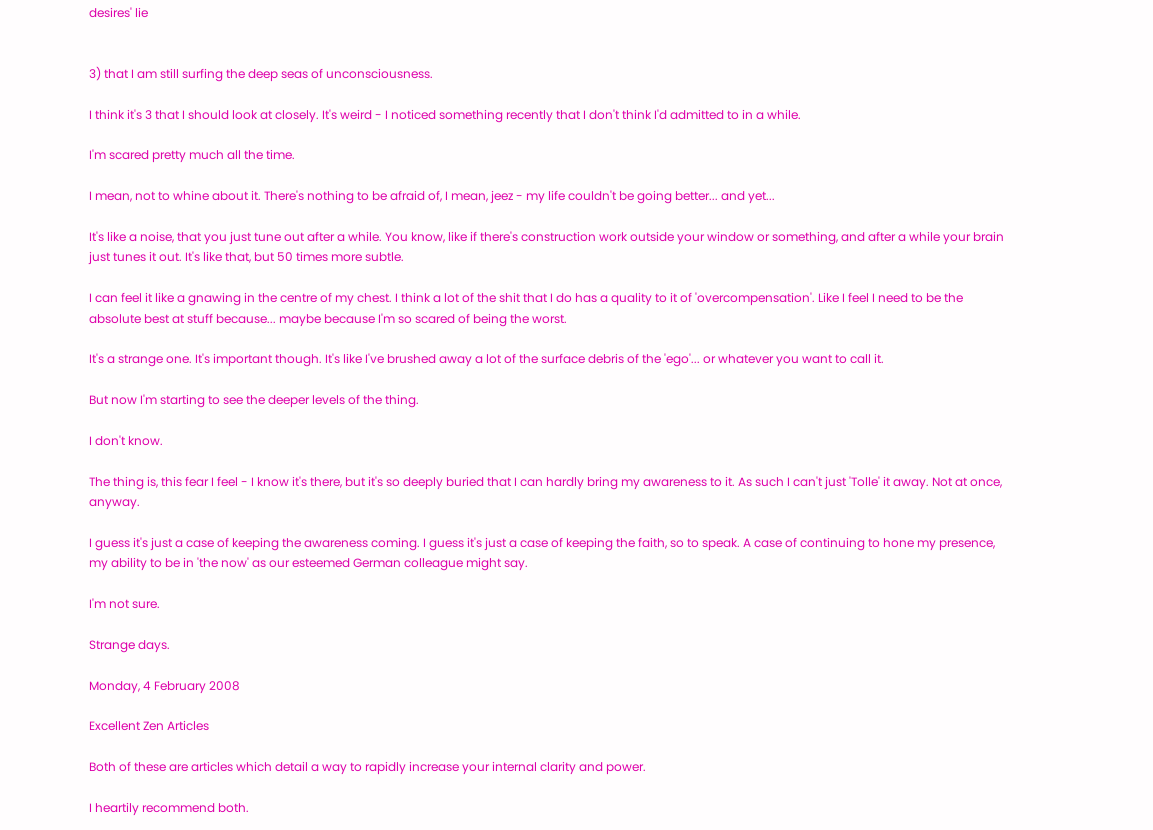desires' lie


3) that I am still surfing the deep seas of unconsciousness.

I think it's 3 that I should look at closely. It's weird - I noticed something recently that I don't think I'd admitted to in a while.

I'm scared pretty much all the time.

I mean, not to whine about it. There's nothing to be afraid of, I mean, jeez - my life couldn't be going better... and yet...

It's like a noise, that you just tune out after a while. You know, like if there's construction work outside your window or something, and after a while your brain just tunes it out. It's like that, but 50 times more subtle.

I can feel it like a gnawing in the centre of my chest. I think a lot of the shit that I do has a quality to it of 'overcompensation'. Like I feel I need to be the absolute best at stuff because... maybe because I'm so scared of being the worst.

It's a strange one. It's important though. It's like I've brushed away a lot of the surface debris of the 'ego'... or whatever you want to call it.

But now I'm starting to see the deeper levels of the thing.

I don't know.

The thing is, this fear I feel - I know it's there, but it's so deeply buried that I can hardly bring my awareness to it. As such I can't just 'Tolle' it away. Not at once, anyway.

I guess it's just a case of keeping the awareness coming. I guess it's just a case of keeping the faith, so to speak. A case of continuing to hone my presence, my ability to be in 'the now' as our esteemed German colleague might say.

I'm not sure.

Strange days.

Monday, 4 February 2008

Excellent Zen Articles

Both of these are articles which detail a way to rapidly increase your internal clarity and power.

I heartily recommend both.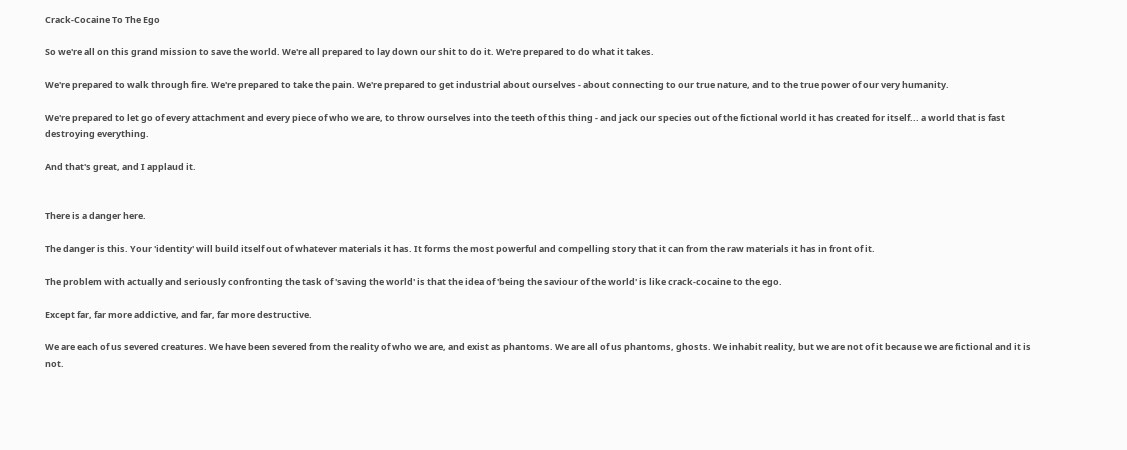Crack-Cocaine To The Ego

So we're all on this grand mission to save the world. We're all prepared to lay down our shit to do it. We're prepared to do what it takes.

We're prepared to walk through fire. We're prepared to take the pain. We're prepared to get industrial about ourselves - about connecting to our true nature, and to the true power of our very humanity.

We're prepared to let go of every attachment and every piece of who we are, to throw ourselves into the teeth of this thing - and jack our species out of the fictional world it has created for itself... a world that is fast destroying everything.

And that's great, and I applaud it.


There is a danger here.

The danger is this. Your 'identity' will build itself out of whatever materials it has. It forms the most powerful and compelling story that it can from the raw materials it has in front of it.

The problem with actually and seriously confronting the task of 'saving the world' is that the idea of 'being the saviour of the world' is like crack-cocaine to the ego.

Except far, far more addictive, and far, far more destructive.

We are each of us severed creatures. We have been severed from the reality of who we are, and exist as phantoms. We are all of us phantoms, ghosts. We inhabit reality, but we are not of it because we are fictional and it is not.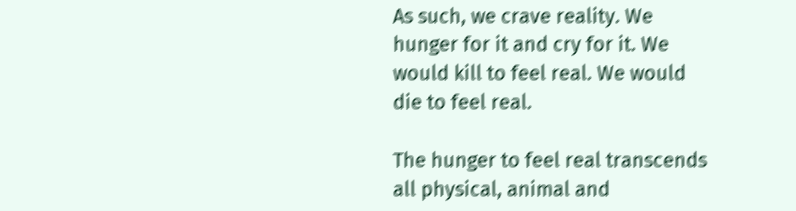As such, we crave reality. We hunger for it and cry for it. We would kill to feel real. We would die to feel real.

The hunger to feel real transcends all physical, animal and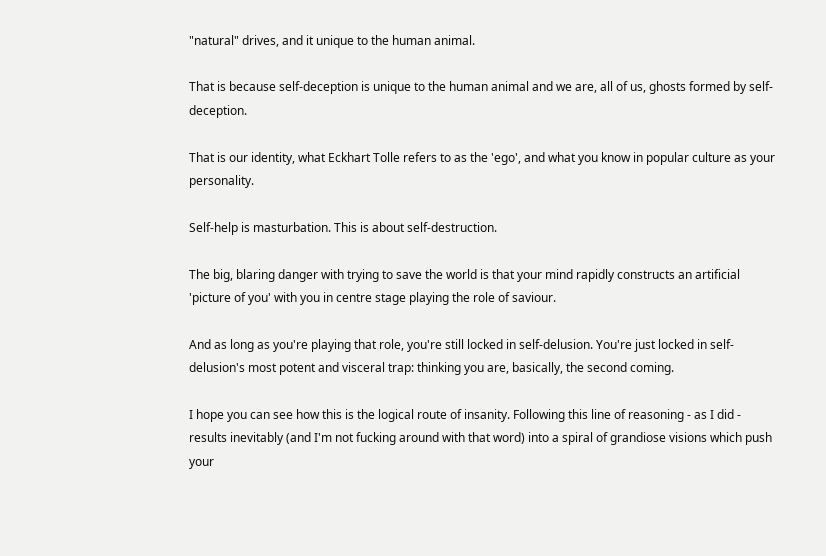"natural" drives, and it unique to the human animal.

That is because self-deception is unique to the human animal and we are, all of us, ghosts formed by self-deception.

That is our identity, what Eckhart Tolle refers to as the 'ego', and what you know in popular culture as your personality.

Self-help is masturbation. This is about self-destruction.

The big, blaring danger with trying to save the world is that your mind rapidly constructs an artificial 'picture of you' with you in centre stage playing the role of saviour.

And as long as you're playing that role, you're still locked in self-delusion. You're just locked in self-delusion's most potent and visceral trap: thinking you are, basically, the second coming.

I hope you can see how this is the logical route of insanity. Following this line of reasoning - as I did - results inevitably (and I'm not fucking around with that word) into a spiral of grandiose visions which push your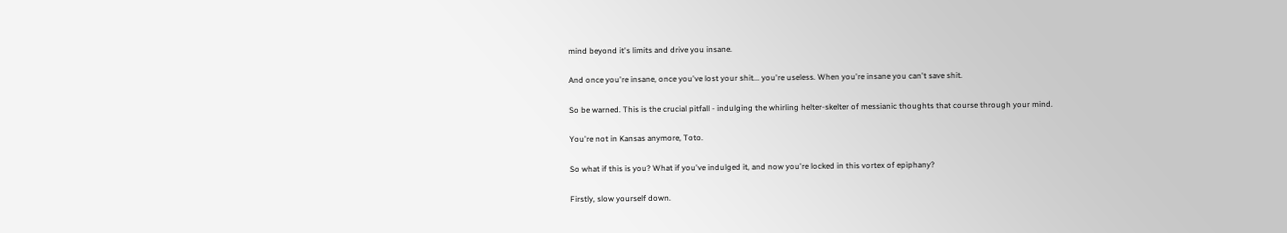mind beyond it's limits and drive you insane.

And once you're insane, once you've lost your shit... you're useless. When you're insane you can't save shit.

So be warned. This is the crucial pitfall - indulging the whirling helter-skelter of messianic thoughts that course through your mind.

You're not in Kansas anymore, Toto.

So what if this is you? What if you've indulged it, and now you're locked in this vortex of epiphany?

Firstly, slow yourself down.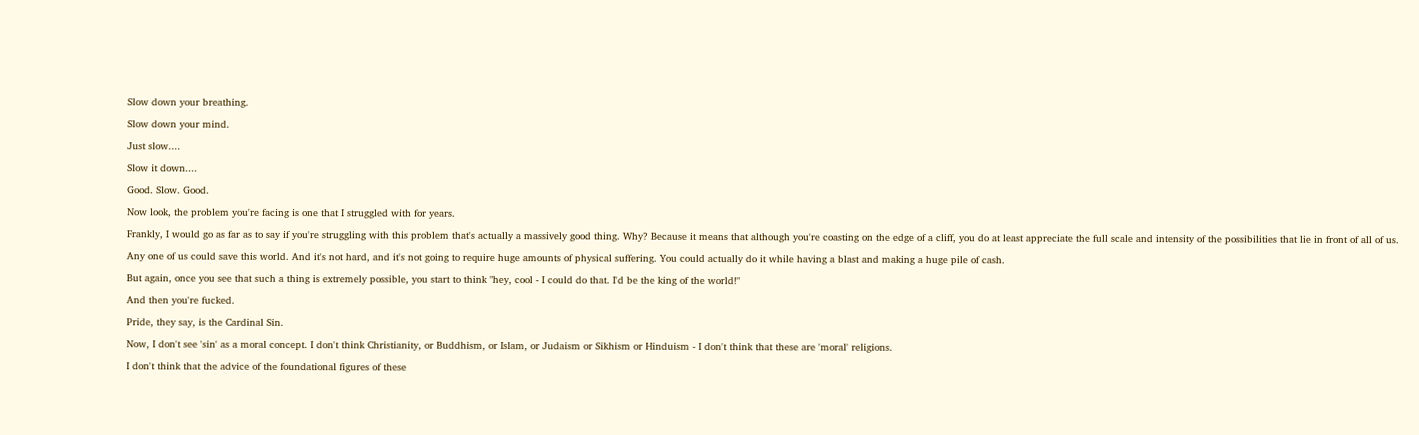Slow down your breathing.

Slow down your mind.

Just slow....

Slow it down....

Good. Slow. Good.

Now look, the problem you're facing is one that I struggled with for years.

Frankly, I would go as far as to say if you're struggling with this problem that's actually a massively good thing. Why? Because it means that although you're coasting on the edge of a cliff, you do at least appreciate the full scale and intensity of the possibilities that lie in front of all of us.

Any one of us could save this world. And it's not hard, and it's not going to require huge amounts of physical suffering. You could actually do it while having a blast and making a huge pile of cash.

But again, once you see that such a thing is extremely possible, you start to think "hey, cool - I could do that. I'd be the king of the world!"

And then you're fucked.

Pride, they say, is the Cardinal Sin.

Now, I don't see 'sin' as a moral concept. I don't think Christianity, or Buddhism, or Islam, or Judaism or Sikhism or Hinduism - I don't think that these are 'moral' religions.

I don't think that the advice of the foundational figures of these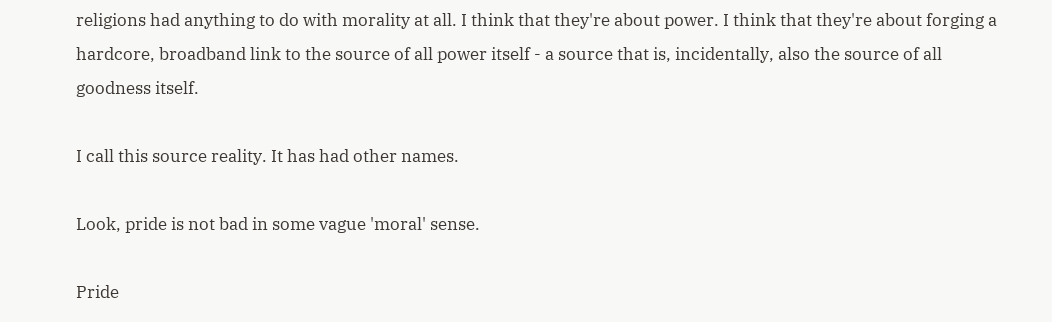religions had anything to do with morality at all. I think that they're about power. I think that they're about forging a hardcore, broadband link to the source of all power itself - a source that is, incidentally, also the source of all goodness itself.

I call this source reality. It has had other names.

Look, pride is not bad in some vague 'moral' sense.

Pride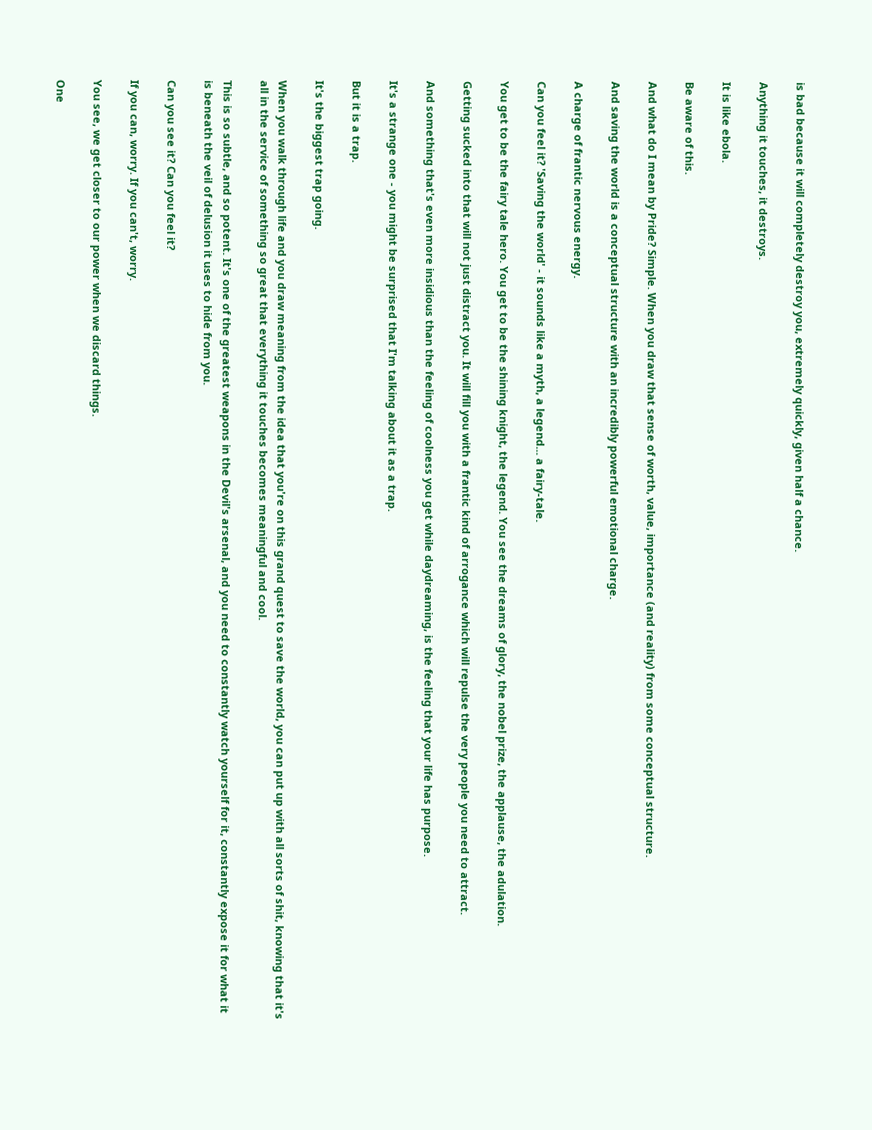is bad because it will completely destroy you, extremely quickly, given half a chance.

Anything it touches, it destroys.

It is like ebola.

Be aware of this.

And what do I mean by Pride? Simple. When you draw that sense of worth, value, importance (and reality) from some conceptual structure.

And saving the world is a conceptual structure with an incredibly powerful emotional charge.

A charge of frantic nervous energy.

Can you feel it? 'Saving the world' - it sounds like a myth, a legend... a fairy-tale.

You get to be the fairy tale hero. You get to be the shining knight, the legend. You see the dreams of glory, the nobel prize, the applause, the adulation.

Getting sucked into that will not just distract you. It will fill you with a frantic kind of arrogance which will repulse the very people you need to attract.

And something that's even more insidious than the feeling of coolness you get while daydreaming, is the feeling that your life has purpose.

It's a strange one - you might be surprised that I'm talking about it as a trap.

But it is a trap.

It's the biggest trap going.

When you walk through life and you draw meaning from the idea that you're on this grand quest to save the world, you can put up with all sorts of shit, knowing that it's all in the service of something so great that everything it touches becomes meaningful and cool.

This is so subtle, and so potent. It's one of the greatest weapons in the Devil's arsenal, and you need to constantly watch yourself for it, constantly expose it for what it is beneath the veil of delusion it uses to hide from you.

Can you see it? Can you feel it?

If you can, worry. If you can't, worry.

You see, we get closer to our power when we discard things.

One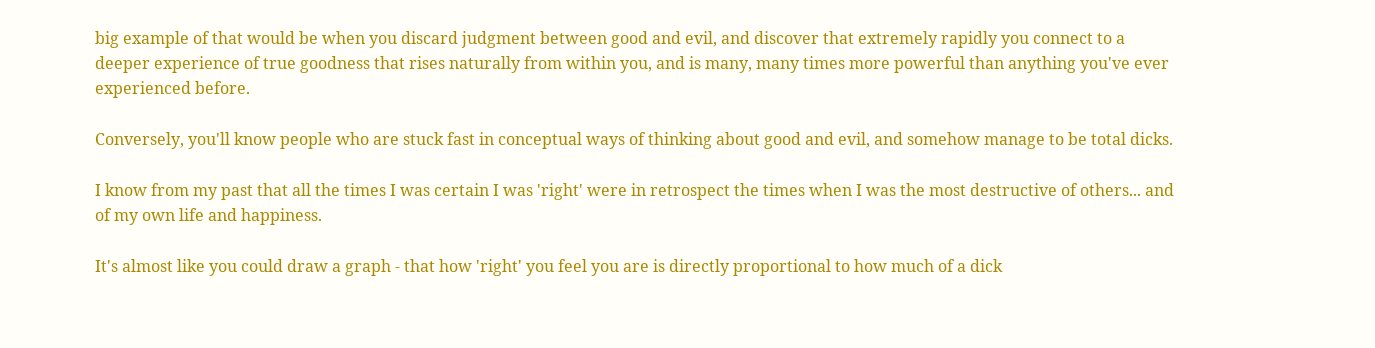big example of that would be when you discard judgment between good and evil, and discover that extremely rapidly you connect to a deeper experience of true goodness that rises naturally from within you, and is many, many times more powerful than anything you've ever experienced before.

Conversely, you'll know people who are stuck fast in conceptual ways of thinking about good and evil, and somehow manage to be total dicks.

I know from my past that all the times I was certain I was 'right' were in retrospect the times when I was the most destructive of others... and of my own life and happiness.

It's almost like you could draw a graph - that how 'right' you feel you are is directly proportional to how much of a dick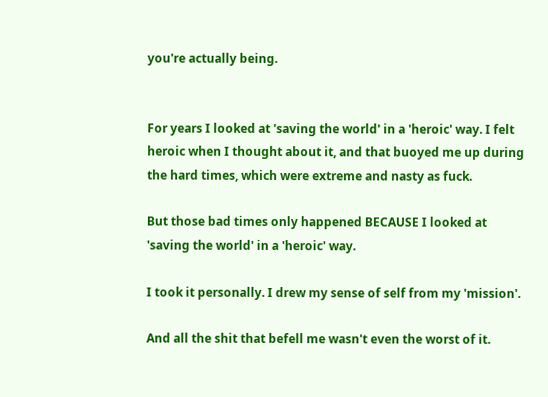you're actually being.


For years I looked at 'saving the world' in a 'heroic' way. I felt heroic when I thought about it, and that buoyed me up during the hard times, which were extreme and nasty as fuck.

But those bad times only happened BECAUSE I looked at 'saving the world' in a 'heroic' way.

I took it personally. I drew my sense of self from my 'mission'.

And all the shit that befell me wasn't even the worst of it.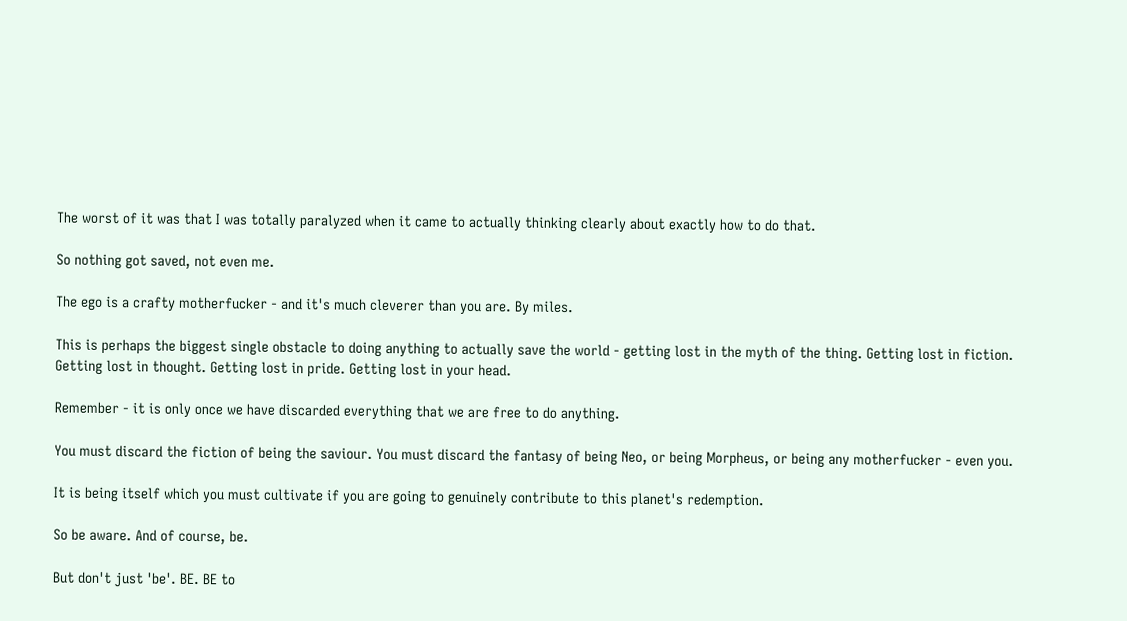The worst of it was that I was totally paralyzed when it came to actually thinking clearly about exactly how to do that.

So nothing got saved, not even me.

The ego is a crafty motherfucker - and it's much cleverer than you are. By miles.

This is perhaps the biggest single obstacle to doing anything to actually save the world - getting lost in the myth of the thing. Getting lost in fiction. Getting lost in thought. Getting lost in pride. Getting lost in your head.

Remember - it is only once we have discarded everything that we are free to do anything.

You must discard the fiction of being the saviour. You must discard the fantasy of being Neo, or being Morpheus, or being any motherfucker - even you.

It is being itself which you must cultivate if you are going to genuinely contribute to this planet's redemption.

So be aware. And of course, be.

But don't just 'be'. BE. BE to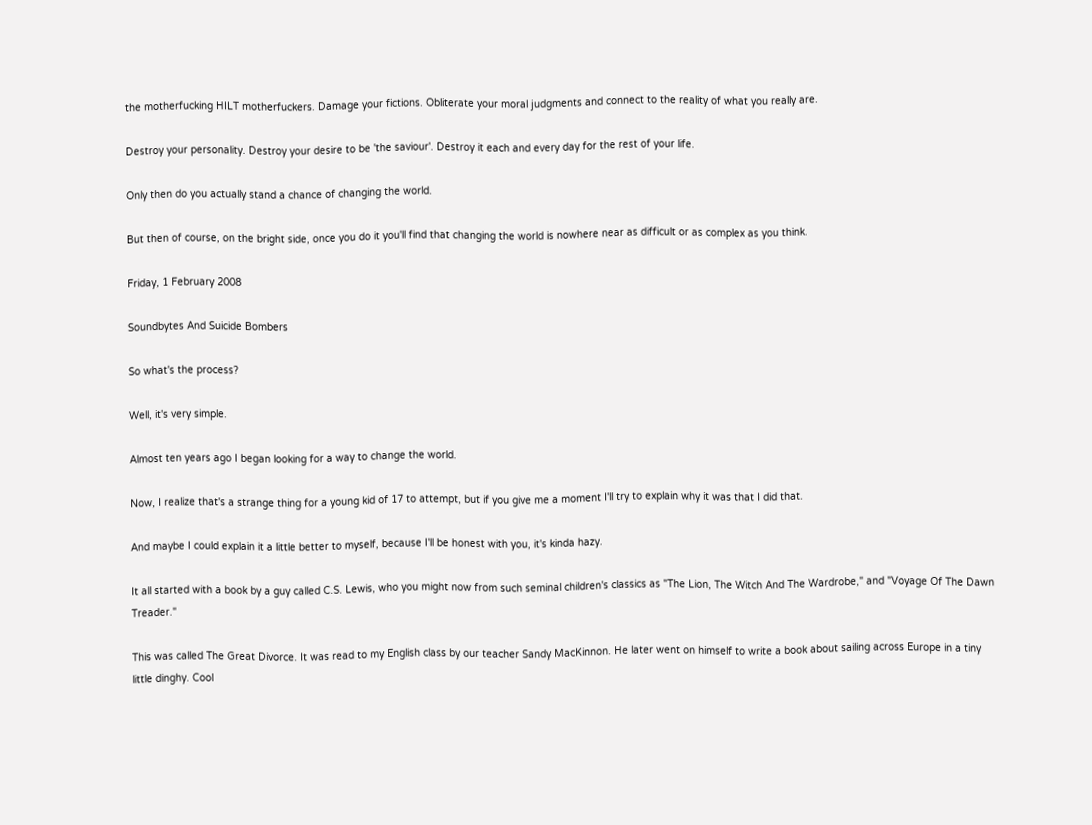the motherfucking HILT motherfuckers. Damage your fictions. Obliterate your moral judgments and connect to the reality of what you really are.

Destroy your personality. Destroy your desire to be 'the saviour'. Destroy it each and every day for the rest of your life.

Only then do you actually stand a chance of changing the world.

But then of course, on the bright side, once you do it you'll find that changing the world is nowhere near as difficult or as complex as you think.

Friday, 1 February 2008

Soundbytes And Suicide Bombers

So what's the process?

Well, it's very simple.

Almost ten years ago I began looking for a way to change the world.

Now, I realize that's a strange thing for a young kid of 17 to attempt, but if you give me a moment I'll try to explain why it was that I did that.

And maybe I could explain it a little better to myself, because I'll be honest with you, it's kinda hazy.

It all started with a book by a guy called C.S. Lewis, who you might now from such seminal children's classics as "The Lion, The Witch And The Wardrobe," and "Voyage Of The Dawn Treader."

This was called The Great Divorce. It was read to my English class by our teacher Sandy MacKinnon. He later went on himself to write a book about sailing across Europe in a tiny little dinghy. Cool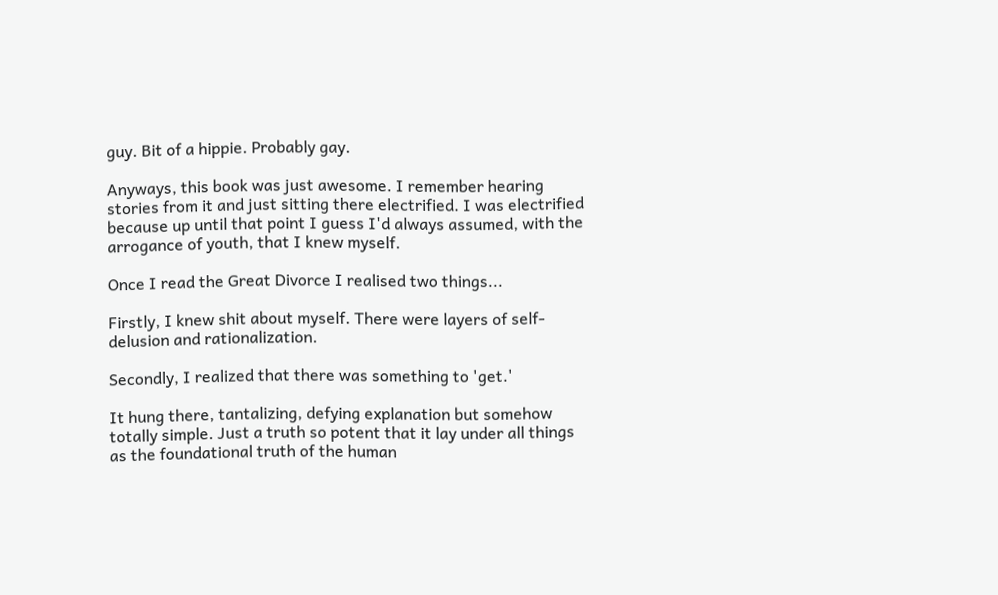guy. Bit of a hippie. Probably gay.

Anyways, this book was just awesome. I remember hearing stories from it and just sitting there electrified. I was electrified because up until that point I guess I'd always assumed, with the arrogance of youth, that I knew myself.

Once I read the Great Divorce I realised two things...

Firstly, I knew shit about myself. There were layers of self-delusion and rationalization.

Secondly, I realized that there was something to 'get.'

It hung there, tantalizing, defying explanation but somehow totally simple. Just a truth so potent that it lay under all things as the foundational truth of the human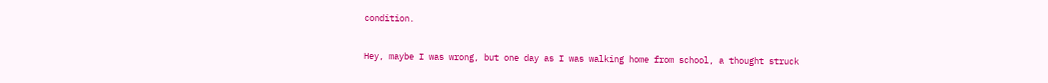condition.

Hey, maybe I was wrong, but one day as I was walking home from school, a thought struck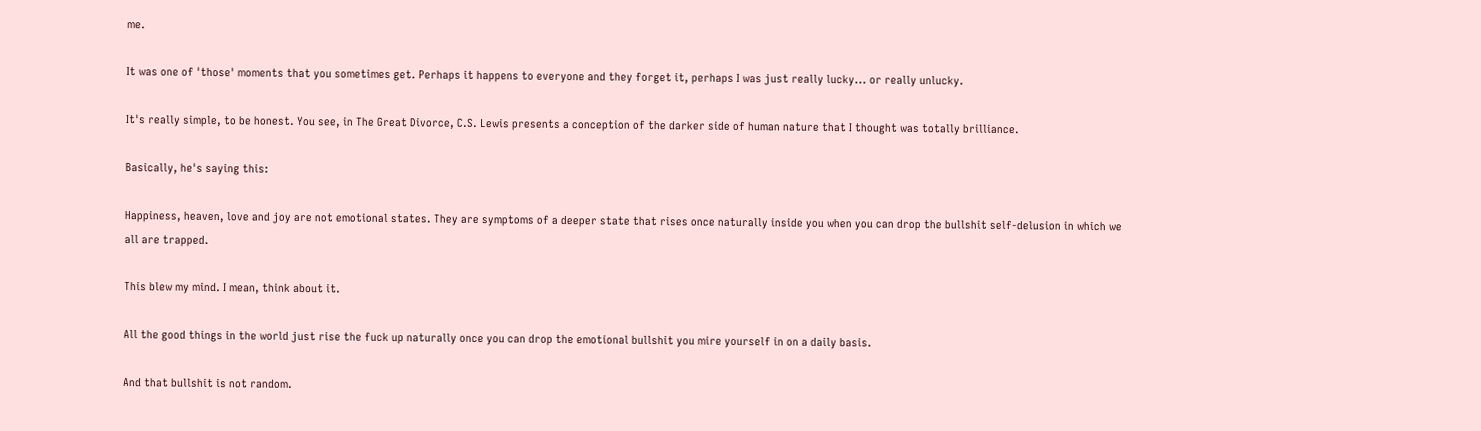me.

It was one of 'those' moments that you sometimes get. Perhaps it happens to everyone and they forget it, perhaps I was just really lucky... or really unlucky.

It's really simple, to be honest. You see, in The Great Divorce, C.S. Lewis presents a conception of the darker side of human nature that I thought was totally brilliance.

Basically, he's saying this:

Happiness, heaven, love and joy are not emotional states. They are symptoms of a deeper state that rises once naturally inside you when you can drop the bullshit self-delusion in which we all are trapped.

This blew my mind. I mean, think about it.

All the good things in the world just rise the fuck up naturally once you can drop the emotional bullshit you mire yourself in on a daily basis.

And that bullshit is not random.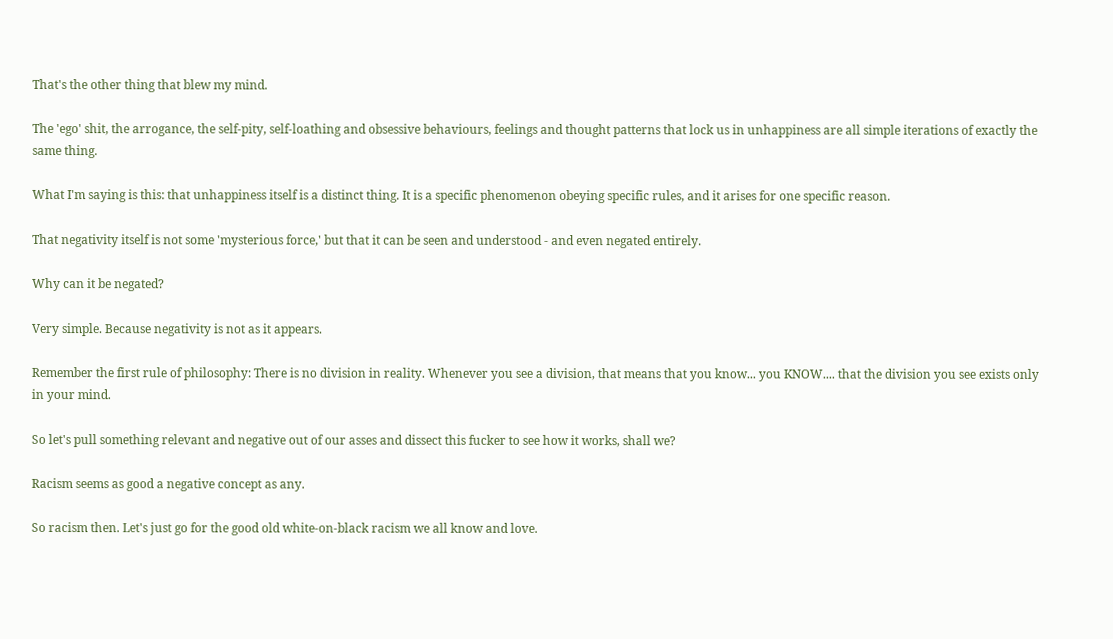That's the other thing that blew my mind.

The 'ego' shit, the arrogance, the self-pity, self-loathing and obsessive behaviours, feelings and thought patterns that lock us in unhappiness are all simple iterations of exactly the same thing.

What I'm saying is this: that unhappiness itself is a distinct thing. It is a specific phenomenon obeying specific rules, and it arises for one specific reason.

That negativity itself is not some 'mysterious force,' but that it can be seen and understood - and even negated entirely.

Why can it be negated?

Very simple. Because negativity is not as it appears.

Remember the first rule of philosophy: There is no division in reality. Whenever you see a division, that means that you know... you KNOW.... that the division you see exists only in your mind.

So let's pull something relevant and negative out of our asses and dissect this fucker to see how it works, shall we?

Racism seems as good a negative concept as any.

So racism then. Let's just go for the good old white-on-black racism we all know and love.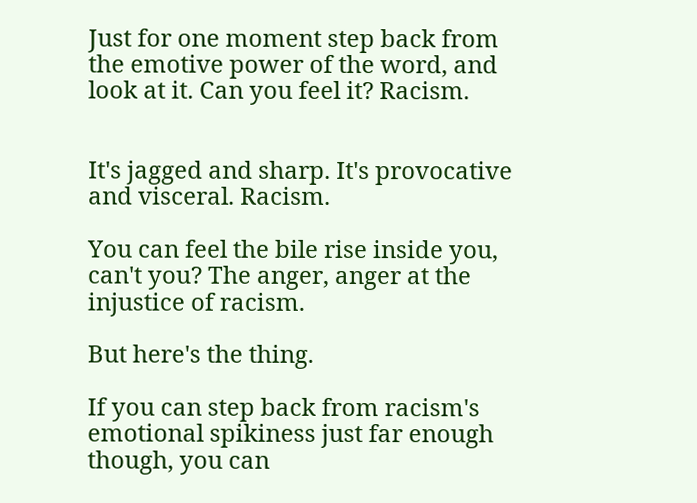Just for one moment step back from the emotive power of the word, and look at it. Can you feel it? Racism.


It's jagged and sharp. It's provocative and visceral. Racism.

You can feel the bile rise inside you, can't you? The anger, anger at the injustice of racism.

But here's the thing.

If you can step back from racism's emotional spikiness just far enough though, you can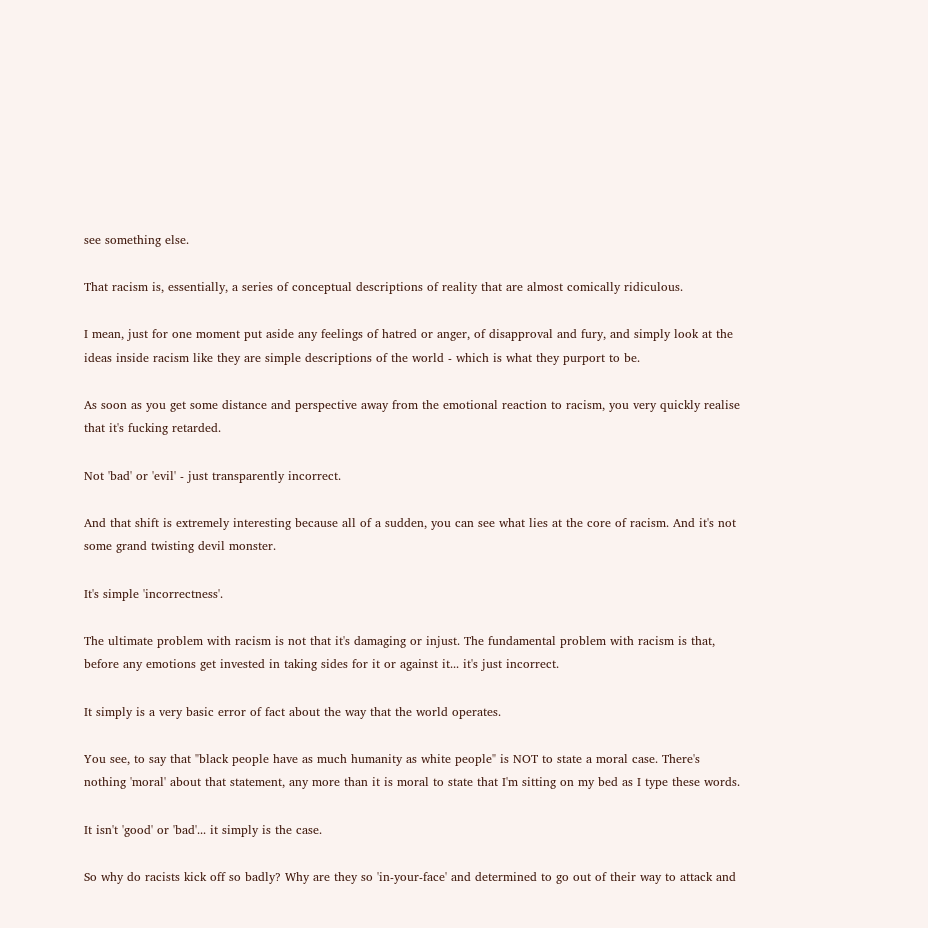see something else.

That racism is, essentially, a series of conceptual descriptions of reality that are almost comically ridiculous.

I mean, just for one moment put aside any feelings of hatred or anger, of disapproval and fury, and simply look at the ideas inside racism like they are simple descriptions of the world - which is what they purport to be.

As soon as you get some distance and perspective away from the emotional reaction to racism, you very quickly realise that it's fucking retarded.

Not 'bad' or 'evil' - just transparently incorrect.

And that shift is extremely interesting because all of a sudden, you can see what lies at the core of racism. And it's not some grand twisting devil monster.

It's simple 'incorrectness'.

The ultimate problem with racism is not that it's damaging or injust. The fundamental problem with racism is that, before any emotions get invested in taking sides for it or against it... it's just incorrect.

It simply is a very basic error of fact about the way that the world operates.

You see, to say that "black people have as much humanity as white people" is NOT to state a moral case. There's nothing 'moral' about that statement, any more than it is moral to state that I'm sitting on my bed as I type these words.

It isn't 'good' or 'bad'... it simply is the case.

So why do racists kick off so badly? Why are they so 'in-your-face' and determined to go out of their way to attack and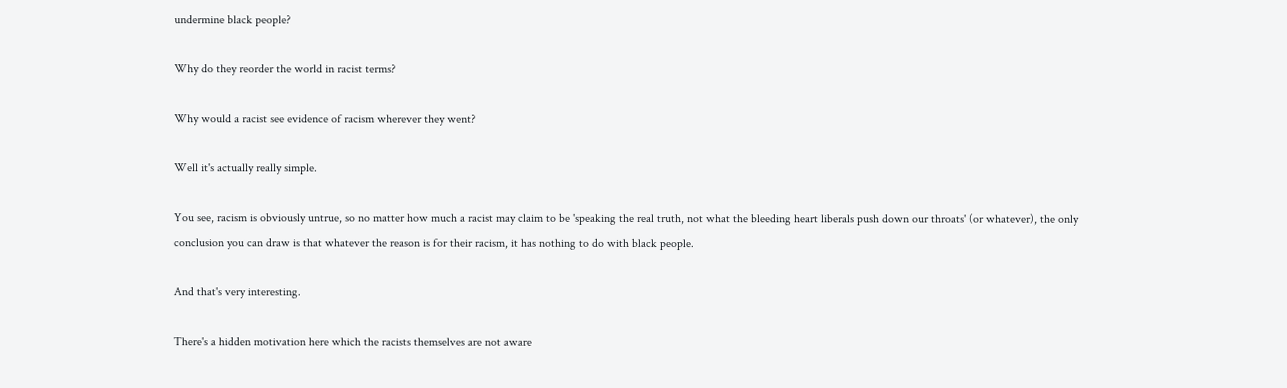undermine black people?

Why do they reorder the world in racist terms?

Why would a racist see evidence of racism wherever they went?

Well it's actually really simple.

You see, racism is obviously untrue, so no matter how much a racist may claim to be 'speaking the real truth, not what the bleeding heart liberals push down our throats' (or whatever), the only conclusion you can draw is that whatever the reason is for their racism, it has nothing to do with black people.

And that's very interesting.

There's a hidden motivation here which the racists themselves are not aware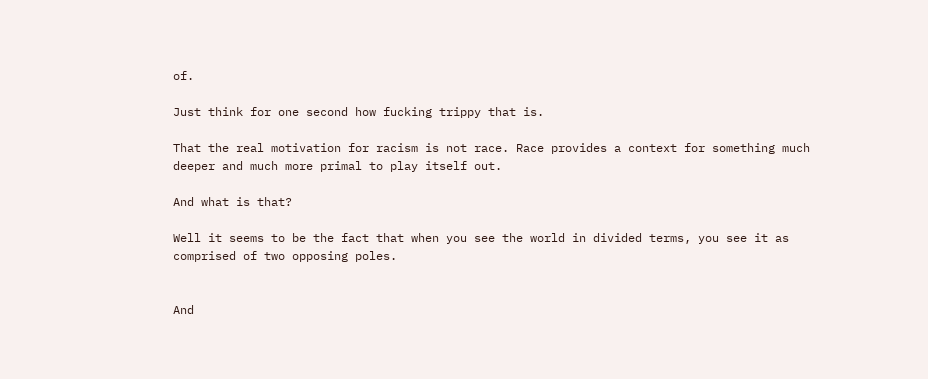of.

Just think for one second how fucking trippy that is.

That the real motivation for racism is not race. Race provides a context for something much deeper and much more primal to play itself out.

And what is that?

Well it seems to be the fact that when you see the world in divided terms, you see it as comprised of two opposing poles.


And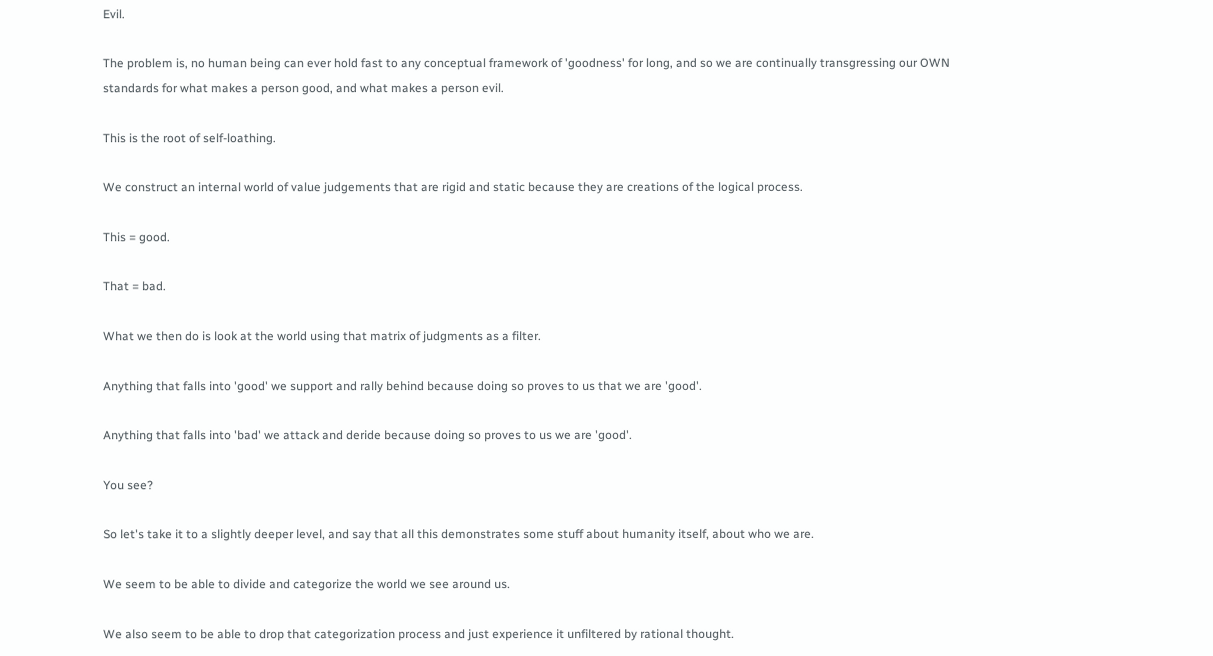Evil.

The problem is, no human being can ever hold fast to any conceptual framework of 'goodness' for long, and so we are continually transgressing our OWN standards for what makes a person good, and what makes a person evil.

This is the root of self-loathing.

We construct an internal world of value judgements that are rigid and static because they are creations of the logical process.

This = good.

That = bad.

What we then do is look at the world using that matrix of judgments as a filter.

Anything that falls into 'good' we support and rally behind because doing so proves to us that we are 'good'.

Anything that falls into 'bad' we attack and deride because doing so proves to us we are 'good'.

You see?

So let's take it to a slightly deeper level, and say that all this demonstrates some stuff about humanity itself, about who we are.

We seem to be able to divide and categorize the world we see around us.

We also seem to be able to drop that categorization process and just experience it unfiltered by rational thought.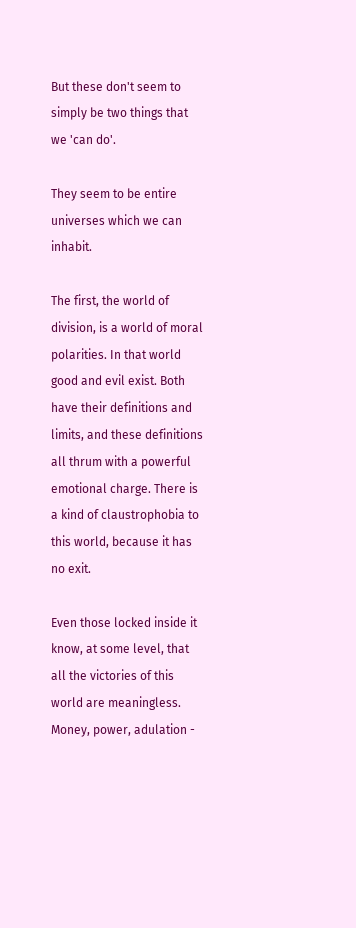But these don't seem to simply be two things that we 'can do'.

They seem to be entire universes which we can inhabit.

The first, the world of division, is a world of moral polarities. In that world good and evil exist. Both have their definitions and limits, and these definitions all thrum with a powerful emotional charge. There is a kind of claustrophobia to this world, because it has no exit.

Even those locked inside it know, at some level, that all the victories of this world are meaningless. Money, power, adulation -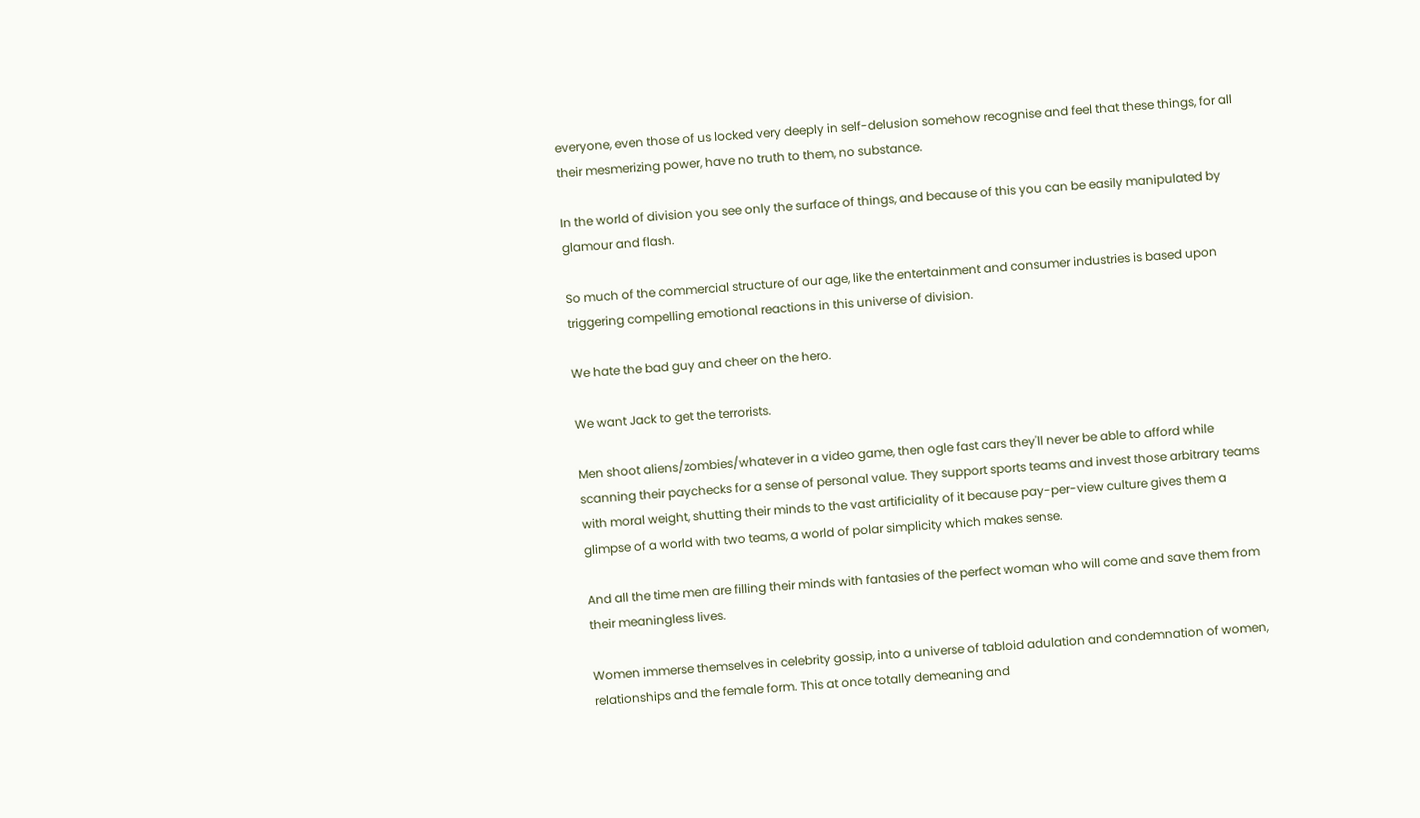everyone, even those of us locked very deeply in self-delusion somehow recognise and feel that these things, for all their mesmerizing power, have no truth to them, no substance.

In the world of division you see only the surface of things, and because of this you can be easily manipulated by glamour and flash.

So much of the commercial structure of our age, like the entertainment and consumer industries is based upon triggering compelling emotional reactions in this universe of division.

We hate the bad guy and cheer on the hero.

We want Jack to get the terrorists.

Men shoot aliens/zombies/whatever in a video game, then ogle fast cars they'll never be able to afford while scanning their paychecks for a sense of personal value. They support sports teams and invest those arbitrary teams with moral weight, shutting their minds to the vast artificiality of it because pay-per-view culture gives them a glimpse of a world with two teams, a world of polar simplicity which makes sense.

And all the time men are filling their minds with fantasies of the perfect woman who will come and save them from their meaningless lives.

Women immerse themselves in celebrity gossip, into a universe of tabloid adulation and condemnation of women, relationships and the female form. This at once totally demeaning and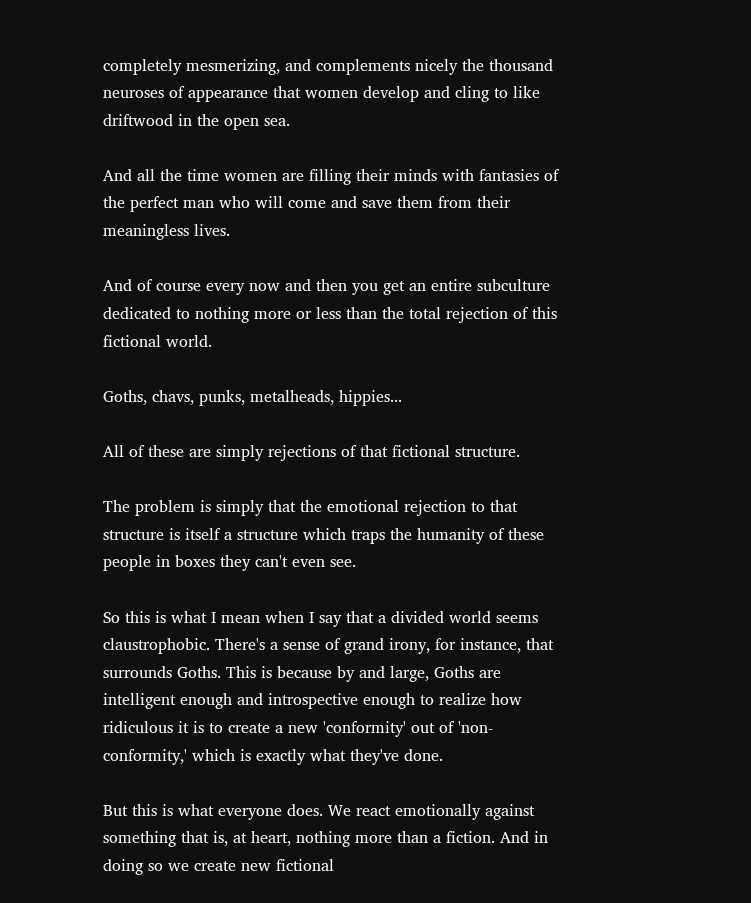completely mesmerizing, and complements nicely the thousand neuroses of appearance that women develop and cling to like driftwood in the open sea.

And all the time women are filling their minds with fantasies of the perfect man who will come and save them from their meaningless lives.

And of course every now and then you get an entire subculture dedicated to nothing more or less than the total rejection of this fictional world.

Goths, chavs, punks, metalheads, hippies...

All of these are simply rejections of that fictional structure.

The problem is simply that the emotional rejection to that structure is itself a structure which traps the humanity of these people in boxes they can't even see.

So this is what I mean when I say that a divided world seems claustrophobic. There's a sense of grand irony, for instance, that surrounds Goths. This is because by and large, Goths are intelligent enough and introspective enough to realize how ridiculous it is to create a new 'conformity' out of 'non-conformity,' which is exactly what they've done.

But this is what everyone does. We react emotionally against something that is, at heart, nothing more than a fiction. And in doing so we create new fictional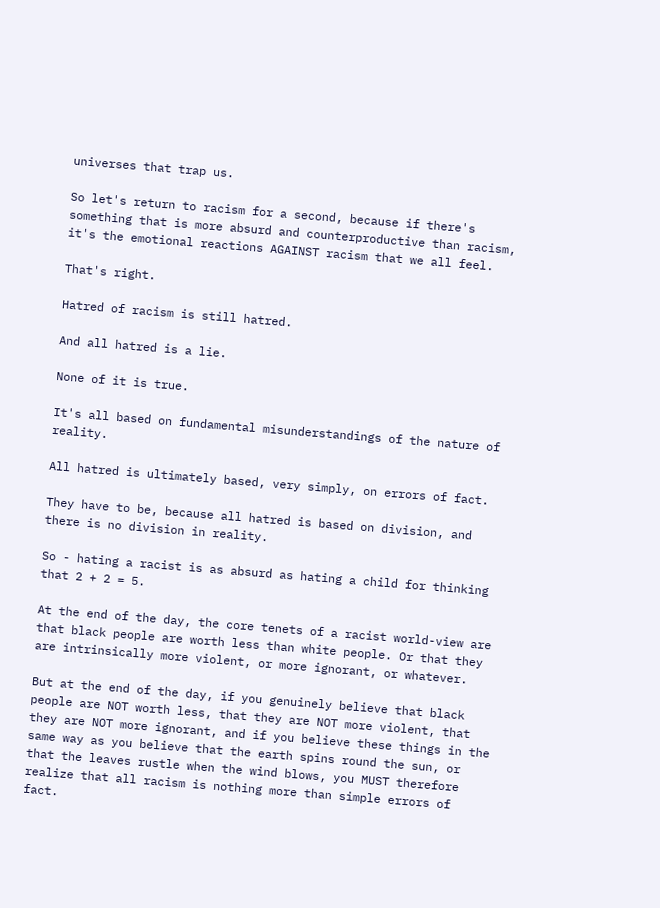universes that trap us.

So let's return to racism for a second, because if there's something that is more absurd and counterproductive than racism, it's the emotional reactions AGAINST racism that we all feel.

That's right.

Hatred of racism is still hatred.

And all hatred is a lie.

None of it is true.

It's all based on fundamental misunderstandings of the nature of reality.

All hatred is ultimately based, very simply, on errors of fact.

They have to be, because all hatred is based on division, and there is no division in reality.

So - hating a racist is as absurd as hating a child for thinking that 2 + 2 = 5.

At the end of the day, the core tenets of a racist world-view are that black people are worth less than white people. Or that they are intrinsically more violent, or more ignorant, or whatever.

But at the end of the day, if you genuinely believe that black people are NOT worth less, that they are NOT more violent, that they are NOT more ignorant, and if you believe these things in the same way as you believe that the earth spins round the sun, or that the leaves rustle when the wind blows, you MUST therefore realize that all racism is nothing more than simple errors of fact.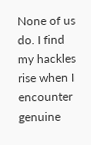None of us do. I find my hackles rise when I encounter genuine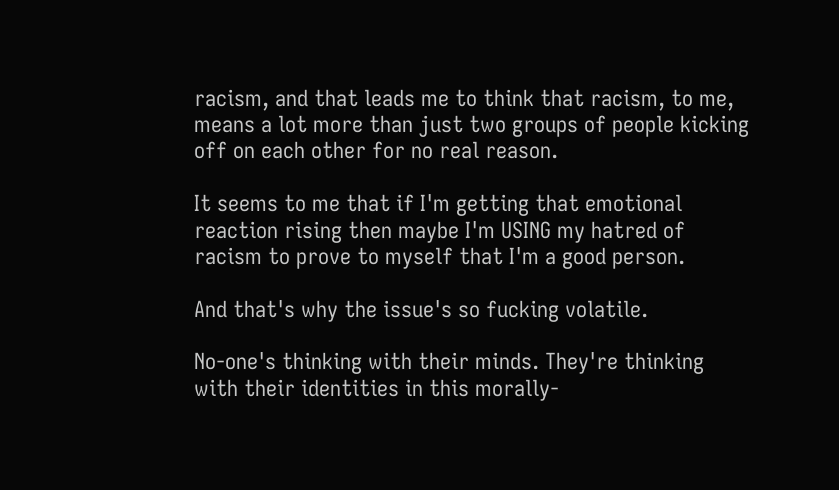racism, and that leads me to think that racism, to me, means a lot more than just two groups of people kicking off on each other for no real reason.

It seems to me that if I'm getting that emotional reaction rising then maybe I'm USING my hatred of racism to prove to myself that I'm a good person.

And that's why the issue's so fucking volatile.

No-one's thinking with their minds. They're thinking with their identities in this morally-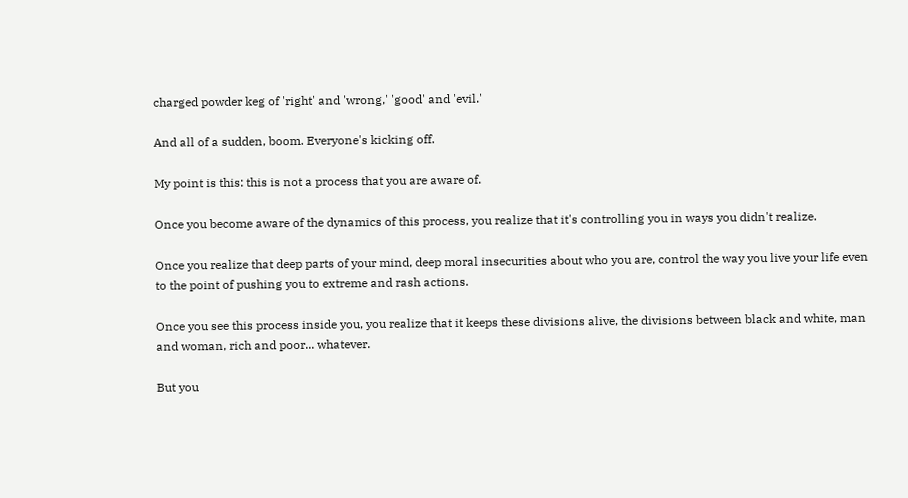charged powder keg of 'right' and 'wrong,' 'good' and 'evil.'

And all of a sudden, boom. Everyone's kicking off.

My point is this: this is not a process that you are aware of.

Once you become aware of the dynamics of this process, you realize that it's controlling you in ways you didn't realize.

Once you realize that deep parts of your mind, deep moral insecurities about who you are, control the way you live your life even to the point of pushing you to extreme and rash actions.

Once you see this process inside you, you realize that it keeps these divisions alive, the divisions between black and white, man and woman, rich and poor... whatever.

But you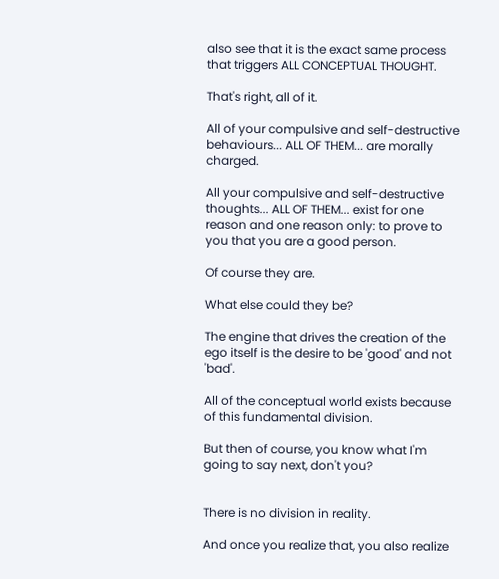also see that it is the exact same process that triggers ALL CONCEPTUAL THOUGHT.

That's right, all of it.

All of your compulsive and self-destructive behaviours... ALL OF THEM... are morally charged.

All your compulsive and self-destructive thoughts... ALL OF THEM... exist for one reason and one reason only: to prove to you that you are a good person.

Of course they are.

What else could they be?

The engine that drives the creation of the ego itself is the desire to be 'good' and not 'bad'.

All of the conceptual world exists because of this fundamental division.

But then of course, you know what I'm going to say next, don't you?


There is no division in reality.

And once you realize that, you also realize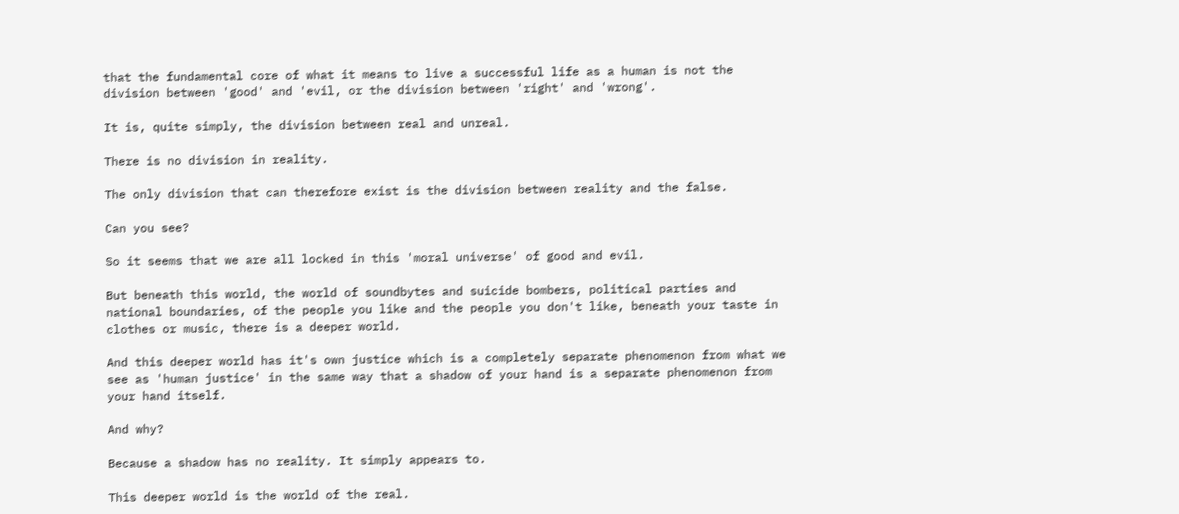that the fundamental core of what it means to live a successful life as a human is not the division between 'good' and 'evil, or the division between 'right' and 'wrong'.

It is, quite simply, the division between real and unreal.

There is no division in reality.

The only division that can therefore exist is the division between reality and the false.

Can you see?

So it seems that we are all locked in this 'moral universe' of good and evil.

But beneath this world, the world of soundbytes and suicide bombers, political parties and national boundaries, of the people you like and the people you don't like, beneath your taste in clothes or music, there is a deeper world.

And this deeper world has it's own justice which is a completely separate phenomenon from what we see as 'human justice' in the same way that a shadow of your hand is a separate phenomenon from your hand itself.

And why?

Because a shadow has no reality. It simply appears to.

This deeper world is the world of the real.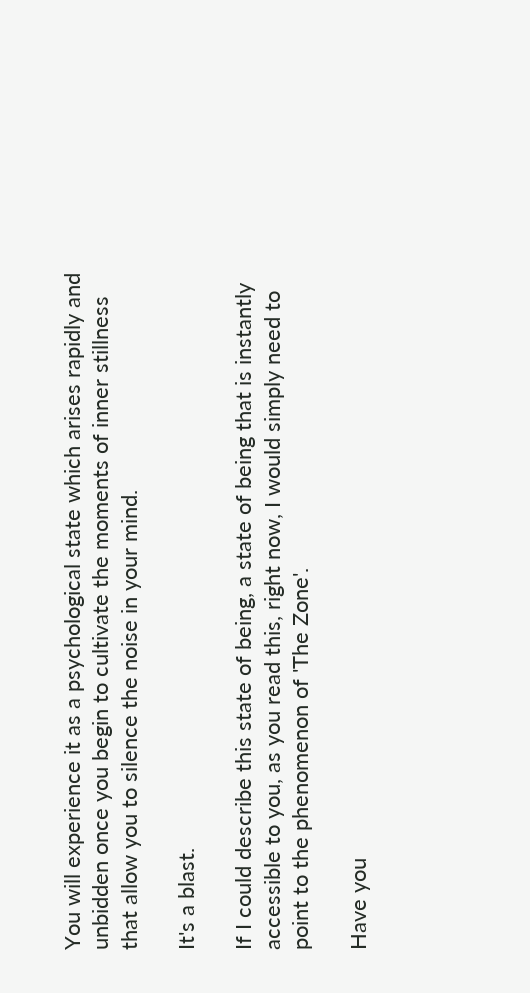You will experience it as a psychological state which arises rapidly and unbidden once you begin to cultivate the moments of inner stillness that allow you to silence the noise in your mind.

It's a blast.

If I could describe this state of being, a state of being that is instantly accessible to you, as you read this, right now, I would simply need to point to the phenomenon of 'The Zone'.

Have you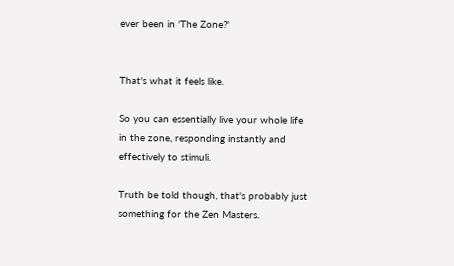ever been in 'The Zone?'


That's what it feels like.

So you can essentially live your whole life in the zone, responding instantly and effectively to stimuli.

Truth be told though, that's probably just something for the Zen Masters.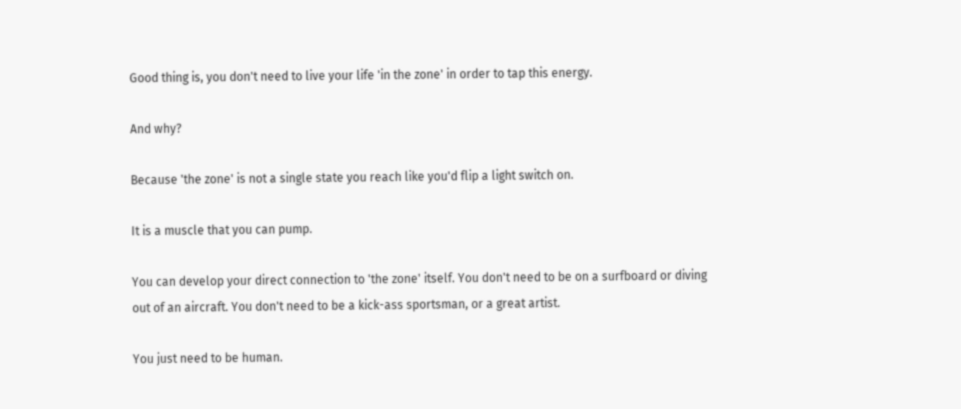Good thing is, you don't need to live your life 'in the zone' in order to tap this energy.

And why?

Because 'the zone' is not a single state you reach like you'd flip a light switch on.

It is a muscle that you can pump.

You can develop your direct connection to 'the zone' itself. You don't need to be on a surfboard or diving out of an aircraft. You don't need to be a kick-ass sportsman, or a great artist.

You just need to be human.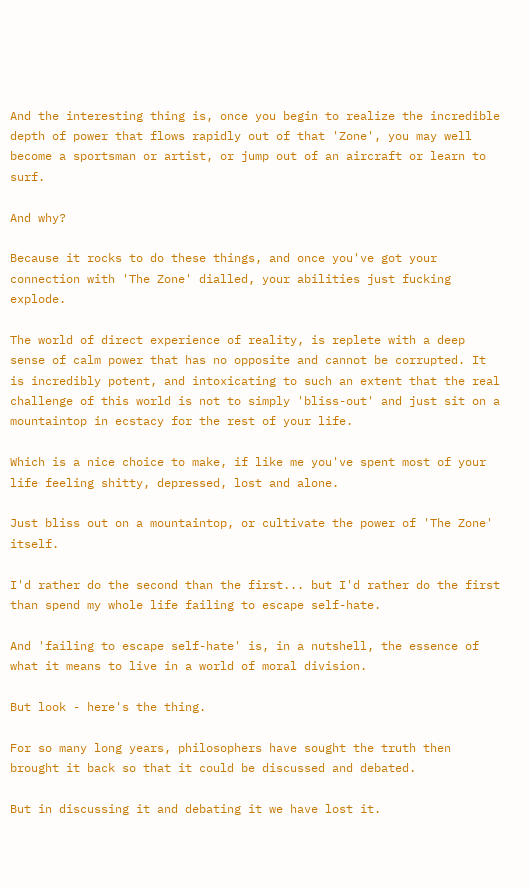And the interesting thing is, once you begin to realize the incredible depth of power that flows rapidly out of that 'Zone', you may well become a sportsman or artist, or jump out of an aircraft or learn to surf.

And why?

Because it rocks to do these things, and once you've got your connection with 'The Zone' dialled, your abilities just fucking explode.

The world of direct experience of reality, is replete with a deep sense of calm power that has no opposite and cannot be corrupted. It is incredibly potent, and intoxicating to such an extent that the real challenge of this world is not to simply 'bliss-out' and just sit on a mountaintop in ecstacy for the rest of your life.

Which is a nice choice to make, if like me you've spent most of your life feeling shitty, depressed, lost and alone.

Just bliss out on a mountaintop, or cultivate the power of 'The Zone' itself.

I'd rather do the second than the first... but I'd rather do the first than spend my whole life failing to escape self-hate.

And 'failing to escape self-hate' is, in a nutshell, the essence of what it means to live in a world of moral division.

But look - here's the thing.

For so many long years, philosophers have sought the truth then brought it back so that it could be discussed and debated.

But in discussing it and debating it we have lost it.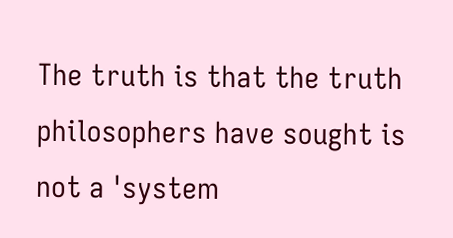The truth is that the truth philosophers have sought is not a 'system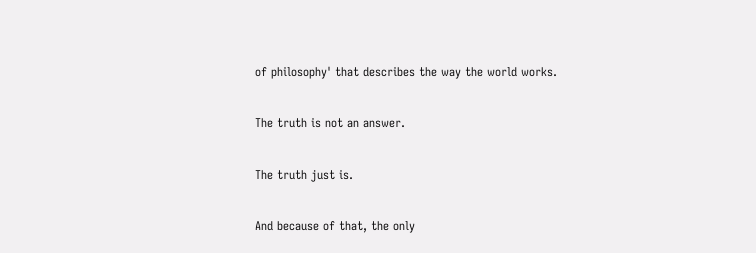of philosophy' that describes the way the world works.

The truth is not an answer.

The truth just is.

And because of that, the only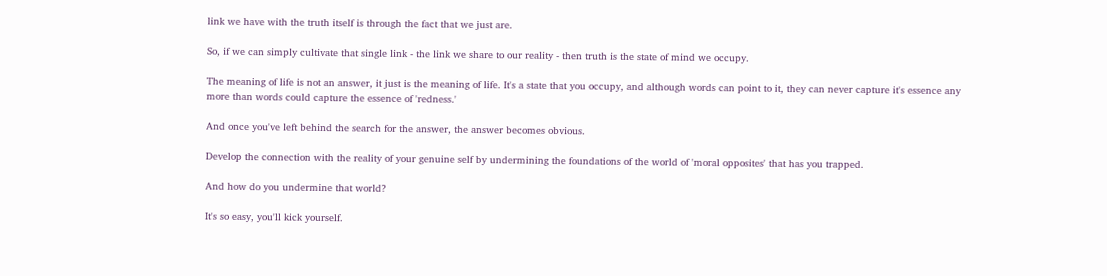link we have with the truth itself is through the fact that we just are.

So, if we can simply cultivate that single link - the link we share to our reality - then truth is the state of mind we occupy.

The meaning of life is not an answer, it just is the meaning of life. It's a state that you occupy, and although words can point to it, they can never capture it's essence any more than words could capture the essence of 'redness.'

And once you've left behind the search for the answer, the answer becomes obvious.

Develop the connection with the reality of your genuine self by undermining the foundations of the world of 'moral opposites' that has you trapped.

And how do you undermine that world?

It's so easy, you'll kick yourself.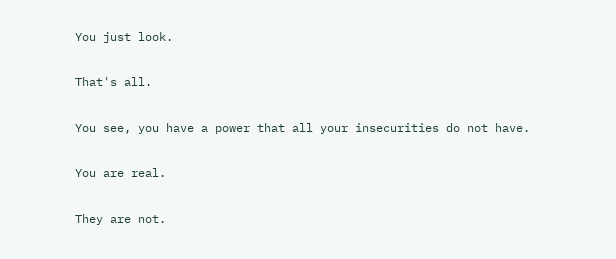You just look.

That's all.

You see, you have a power that all your insecurities do not have.

You are real.

They are not.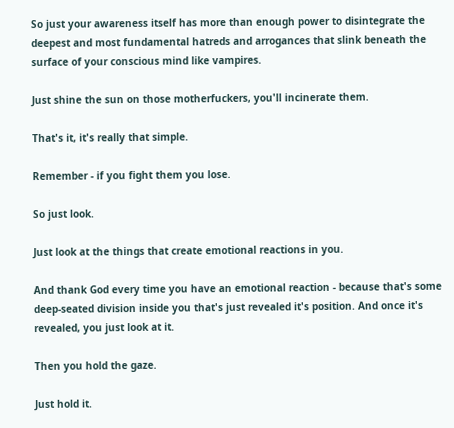So just your awareness itself has more than enough power to disintegrate the deepest and most fundamental hatreds and arrogances that slink beneath the surface of your conscious mind like vampires.

Just shine the sun on those motherfuckers, you'll incinerate them.

That's it, it's really that simple.

Remember - if you fight them you lose.

So just look.

Just look at the things that create emotional reactions in you.

And thank God every time you have an emotional reaction - because that's some deep-seated division inside you that's just revealed it's position. And once it's revealed, you just look at it.

Then you hold the gaze.

Just hold it.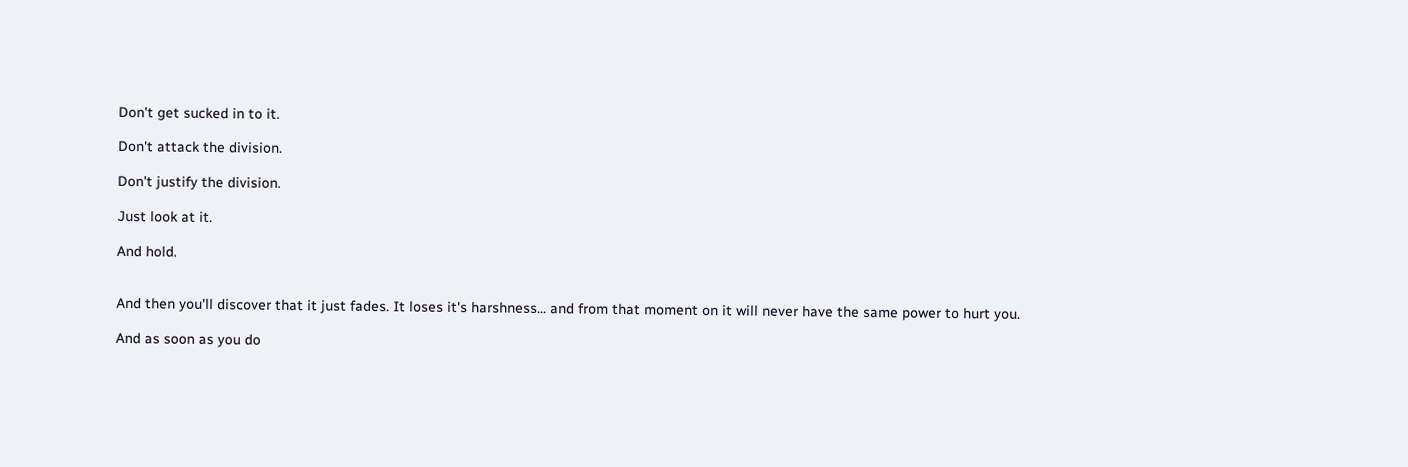Don't get sucked in to it.

Don't attack the division.

Don't justify the division.

Just look at it.

And hold.


And then you'll discover that it just fades. It loses it's harshness... and from that moment on it will never have the same power to hurt you.

And as soon as you do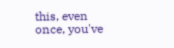this, even once, you've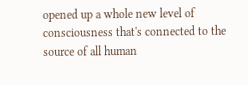opened up a whole new level of consciousness that's connected to the source of all human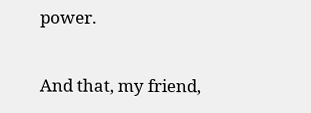power.

And that, my friend,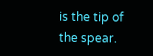is the tip of the spear.